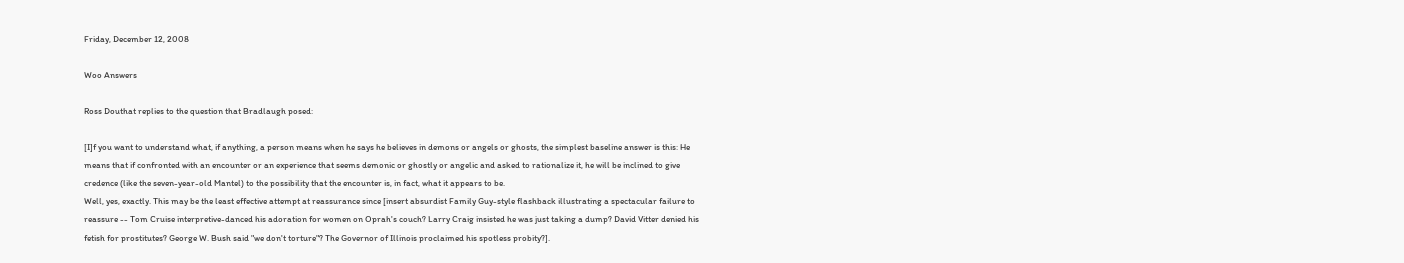Friday, December 12, 2008

Woo Answers

Ross Douthat replies to the question that Bradlaugh posed:

[I]f you want to understand what, if anything, a person means when he says he believes in demons or angels or ghosts, the simplest baseline answer is this: He means that if confronted with an encounter or an experience that seems demonic or ghostly or angelic and asked to rationalize it, he will be inclined to give credence (like the seven-year-old Mantel) to the possibility that the encounter is, in fact, what it appears to be.
Well, yes, exactly. This may be the least effective attempt at reassurance since [insert absurdist Family Guy-style flashback illustrating a spectacular failure to reassure -- Tom Cruise interpretive-danced his adoration for women on Oprah's couch? Larry Craig insisted he was just taking a dump? David Vitter denied his fetish for prostitutes? George W. Bush said "we don't torture"? The Governor of Illinois proclaimed his spotless probity?].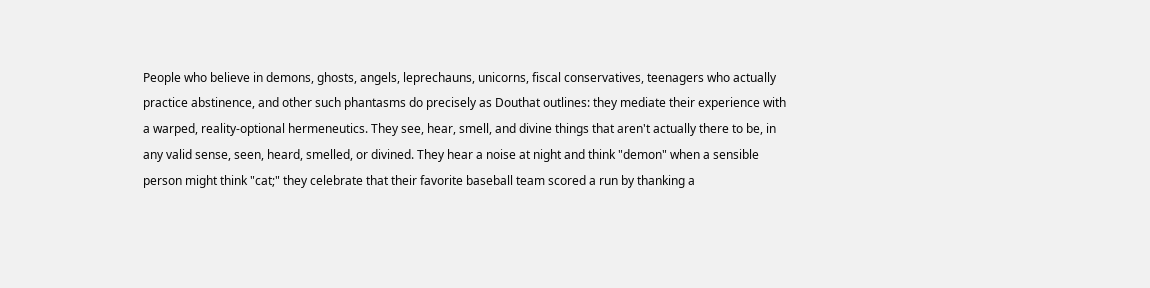People who believe in demons, ghosts, angels, leprechauns, unicorns, fiscal conservatives, teenagers who actually practice abstinence, and other such phantasms do precisely as Douthat outlines: they mediate their experience with a warped, reality-optional hermeneutics. They see, hear, smell, and divine things that aren't actually there to be, in any valid sense, seen, heard, smelled, or divined. They hear a noise at night and think "demon" when a sensible person might think "cat;" they celebrate that their favorite baseball team scored a run by thanking a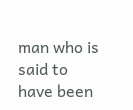man who is said to have been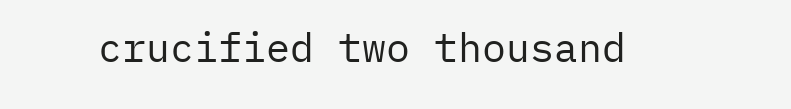crucified two thousand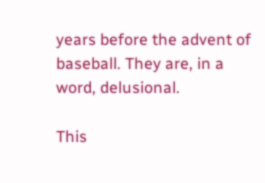years before the advent of baseball. They are, in a word, delusional.

This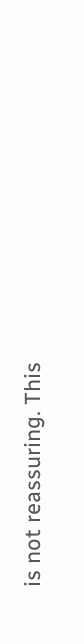is not reassuring. This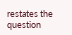restates the question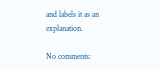and labels it as an explanation.

No comments: